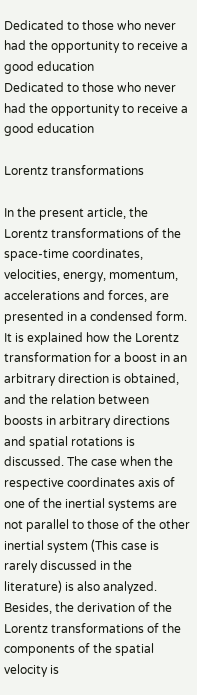Dedicated to those who never had the opportunity to receive a good education
Dedicated to those who never had the opportunity to receive a good education

Lorentz transformations

In the present article, the Lorentz transformations of the space-time coordinates, velocities, energy, momentum, accelerations and forces, are presented in a condensed form. It is explained how the Lorentz transformation for a boost in an arbitrary direction is obtained, and the relation between boosts in arbitrary directions and spatial rotations is discussed. The case when the respective coordinates axis of one of the inertial systems are not parallel to those of the other inertial system (This case is rarely discussed in the literature) is also analyzed. Besides, the derivation of the Lorentz transformations of the components of the spatial velocity is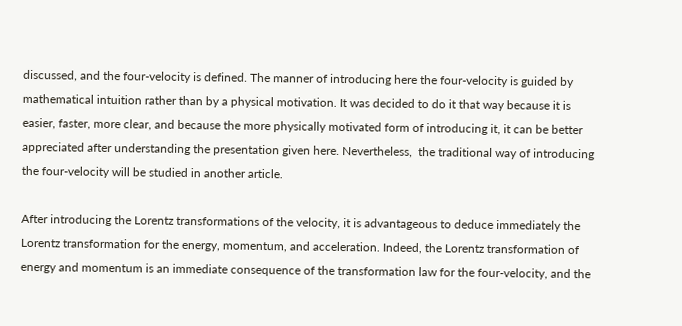discussed, and the four-velocity is defined. The manner of introducing here the four-velocity is guided by mathematical intuition rather than by a physical motivation. It was decided to do it that way because it is easier, faster, more clear, and because the more physically motivated form of introducing it, it can be better appreciated after understanding the presentation given here. Nevertheless,  the traditional way of introducing the four-velocity will be studied in another article.

After introducing the Lorentz transformations of the velocity, it is advantageous to deduce immediately the Lorentz transformation for the energy, momentum, and acceleration. Indeed, the Lorentz transformation of energy and momentum is an immediate consequence of the transformation law for the four-velocity, and the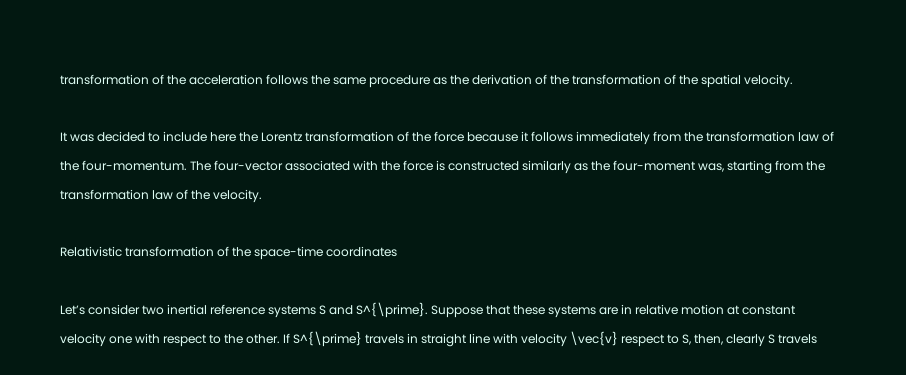transformation of the acceleration follows the same procedure as the derivation of the transformation of the spatial velocity.

It was decided to include here the Lorentz transformation of the force because it follows immediately from the transformation law of the four-momentum. The four-vector associated with the force is constructed similarly as the four-moment was, starting from the transformation law of the velocity.

Relativistic transformation of the space-time coordinates

Let’s consider two inertial reference systems S and S^{\prime}. Suppose that these systems are in relative motion at constant velocity one with respect to the other. If S^{\prime} travels in straight line with velocity \vec{v} respect to S, then, clearly S travels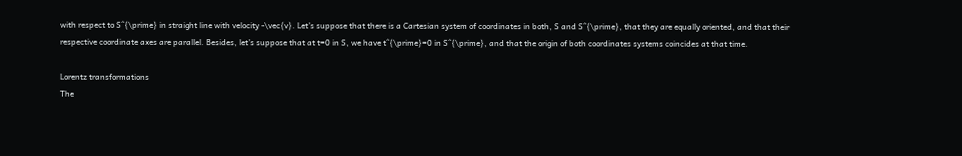with respect to S^{\prime} in straight line with velocity -\vec{v}. Let’s suppose that there is a Cartesian system of coordinates in both, S and S^{\prime}, that they are equally oriented, and that their respective coordinate axes are parallel. Besides, let’s suppose that at t=0 in S, we have t^{\prime}=0 in S^{\prime}, and that the origin of both coordinates systems coincides at that time.

Lorentz transformations
The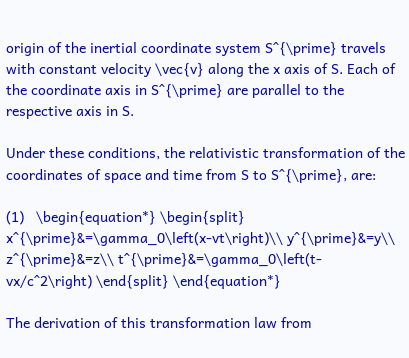origin of the inertial coordinate system S^{\prime} travels with constant velocity \vec{v} along the x axis of S. Each of the coordinate axis in S^{\prime} are parallel to the respective axis in S.

Under these conditions, the relativistic transformation of the coordinates of space and time from S to S^{\prime}, are:

(1)   \begin{equation*} \begin{split} x^{\prime}&=\gamma_0\left(x-vt\right)\\ y^{\prime}&=y\\ z^{\prime}&=z\\ t^{\prime}&=\gamma_0\left(t-vx/c^2\right) \end{split} \end{equation*}

The derivation of this transformation law from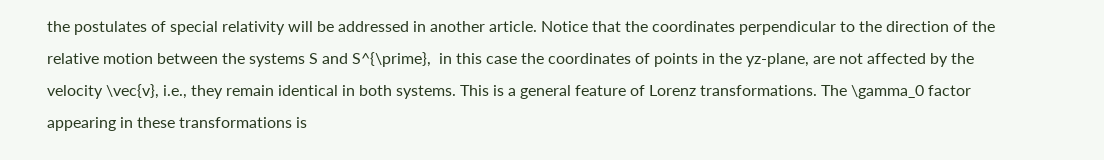the postulates of special relativity will be addressed in another article. Notice that the coordinates perpendicular to the direction of the relative motion between the systems S and S^{\prime},  in this case the coordinates of points in the yz-plane, are not affected by the velocity \vec{v}, i.e., they remain identical in both systems. This is a general feature of Lorenz transformations. The \gamma_0 factor appearing in these transformations is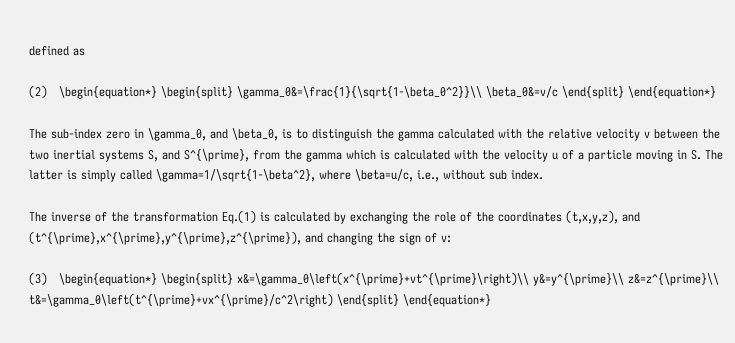defined as

(2)   \begin{equation*} \begin{split} \gamma_0&=\frac{1}{\sqrt{1-\beta_0^2}}\\ \beta_0&=v/c \end{split} \end{equation*}

The sub-index zero in \gamma_0, and \beta_0, is to distinguish the gamma calculated with the relative velocity v between the two inertial systems S, and S^{\prime}, from the gamma which is calculated with the velocity u of a particle moving in S. The latter is simply called \gamma=1/\sqrt{1-\beta^2}, where \beta=u/c, i.e., without sub index.

The inverse of the transformation Eq.(1) is calculated by exchanging the role of the coordinates (t,x,y,z), and (t^{\prime},x^{\prime},y^{\prime},z^{\prime}), and changing the sign of v:

(3)   \begin{equation*} \begin{split} x&=\gamma_0\left(x^{\prime}+vt^{\prime}\right)\\ y&=y^{\prime}\\ z&=z^{\prime}\\ t&=\gamma_0\left(t^{\prime}+vx^{\prime}/c^2\right) \end{split} \end{equation*}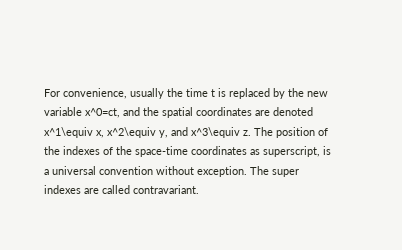For convenience, usually the time t is replaced by the new variable x^0=ct, and the spatial coordinates are denoted x^1\equiv x, x^2\equiv y, and x^3\equiv z. The position of the indexes of the space-time coordinates as superscript, is a universal convention without exception. The super indexes are called contravariant.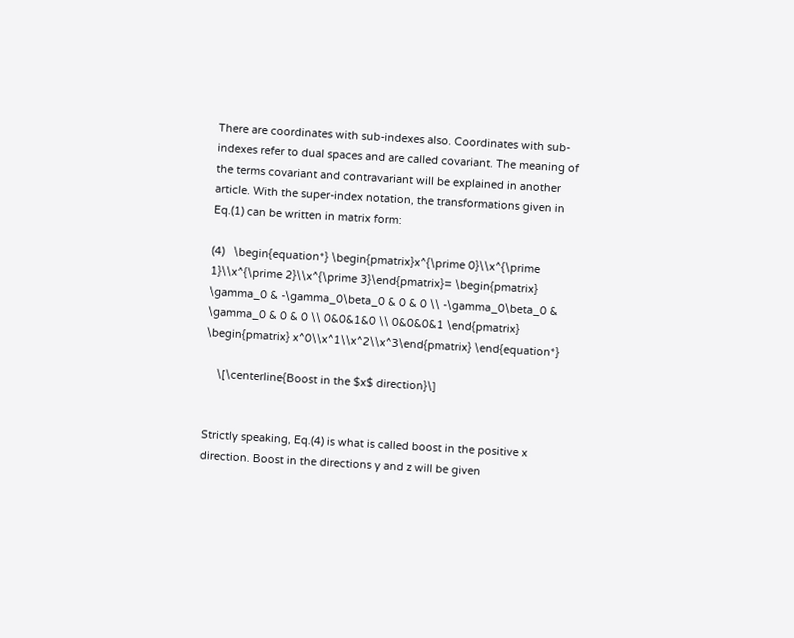There are coordinates with sub-indexes also. Coordinates with sub-indexes refer to dual spaces and are called covariant. The meaning of the terms covariant and contravariant will be explained in another article. With the super-index notation, the transformations given in Eq.(1) can be written in matrix form:

(4)   \begin{equation*} \begin{pmatrix}x^{\prime 0}\\x^{\prime 1}\\x^{\prime 2}\\x^{\prime 3}\end{pmatrix}= \begin{pmatrix} \gamma_0 & -\gamma_0\beta_0 & 0 & 0 \\ -\gamma_0\beta_0 & \gamma_0 & 0 & 0 \\ 0&0&1&0 \\ 0&0&0&1 \end{pmatrix} \begin{pmatrix} x^0\\x^1\\x^2\\x^3\end{pmatrix} \end{equation*}

    \[\centerline{Boost in the $x$ direction}\]


Strictly speaking, Eq.(4) is what is called boost in the positive x direction. Boost in the directions y and z will be given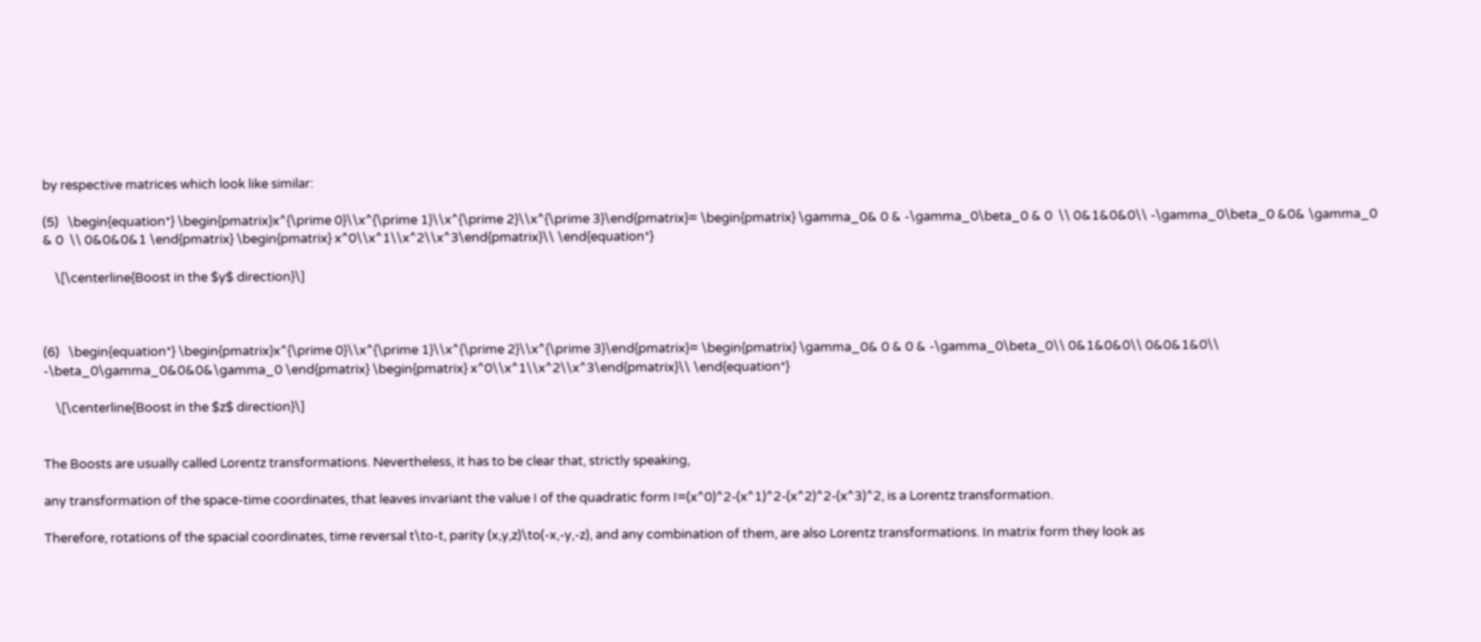by respective matrices which look like similar:

(5)   \begin{equation*} \begin{pmatrix}x^{\prime 0}\\x^{\prime 1}\\x^{\prime 2}\\x^{\prime 3}\end{pmatrix}= \begin{pmatrix} \gamma_0& 0 & -\gamma_0\beta_0 & 0  \\ 0&1&0&0\\ -\gamma_0\beta_0 &0& \gamma_0 & 0  \\ 0&0&0&1 \end{pmatrix} \begin{pmatrix} x^0\\x^1\\x^2\\x^3\end{pmatrix}\\ \end{equation*}

    \[\centerline{Boost in the $y$ direction}\]



(6)   \begin{equation*} \begin{pmatrix}x^{\prime 0}\\x^{\prime 1}\\x^{\prime 2}\\x^{\prime 3}\end{pmatrix}= \begin{pmatrix} \gamma_0& 0 & 0 & -\gamma_0\beta_0\\ 0&1&0&0\\ 0&0&1&0\\ -\beta_0\gamma_0&0&0&\gamma_0 \end{pmatrix} \begin{pmatrix} x^0\\x^1\\x^2\\x^3\end{pmatrix}\\ \end{equation*}

    \[\centerline{Boost in the $z$ direction}\]


The Boosts are usually called Lorentz transformations. Nevertheless, it has to be clear that, strictly speaking,

any transformation of the space-time coordinates, that leaves invariant the value I of the quadratic form I=(x^0)^2-(x^1)^2-(x^2)^2-(x^3)^2, is a Lorentz transformation.

Therefore, rotations of the spacial coordinates, time reversal t\to-t, parity (x,y,z)\to(-x,-y,-z), and any combination of them, are also Lorentz transformations. In matrix form they look as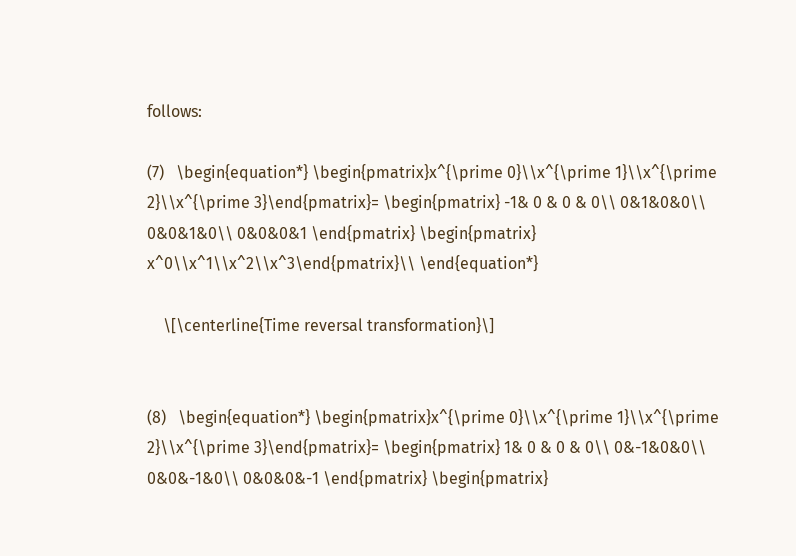follows:

(7)   \begin{equation*} \begin{pmatrix}x^{\prime 0}\\x^{\prime 1}\\x^{\prime 2}\\x^{\prime 3}\end{pmatrix}= \begin{pmatrix} -1& 0 & 0 & 0\\ 0&1&0&0\\ 0&0&1&0\\ 0&0&0&1 \end{pmatrix} \begin{pmatrix} x^0\\x^1\\x^2\\x^3\end{pmatrix}\\ \end{equation*}

    \[\centerline{Time reversal transformation}\]


(8)   \begin{equation*} \begin{pmatrix}x^{\prime 0}\\x^{\prime 1}\\x^{\prime 2}\\x^{\prime 3}\end{pmatrix}= \begin{pmatrix} 1& 0 & 0 & 0\\ 0&-1&0&0\\ 0&0&-1&0\\ 0&0&0&-1 \end{pmatrix} \begin{pmatrix}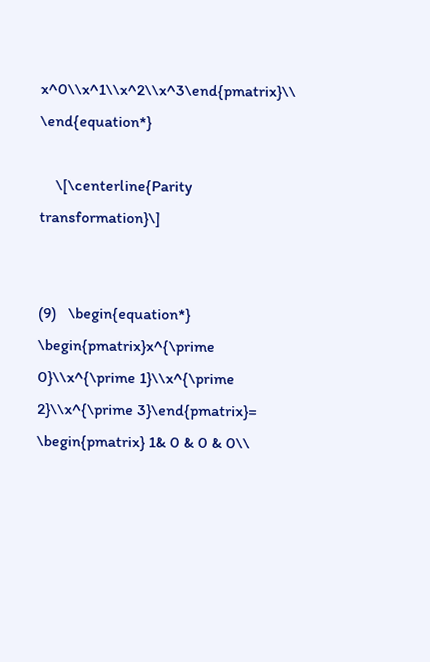x^0\\x^1\\x^2\\x^3\end{pmatrix}\\ \end{equation*}

    \[\centerline{Parity transformation}\]


(9)   \begin{equation*} \begin{pmatrix}x^{\prime 0}\\x^{\prime 1}\\x^{\prime 2}\\x^{\prime 3}\end{pmatrix}= \begin{pmatrix} 1& 0 & 0 & 0\\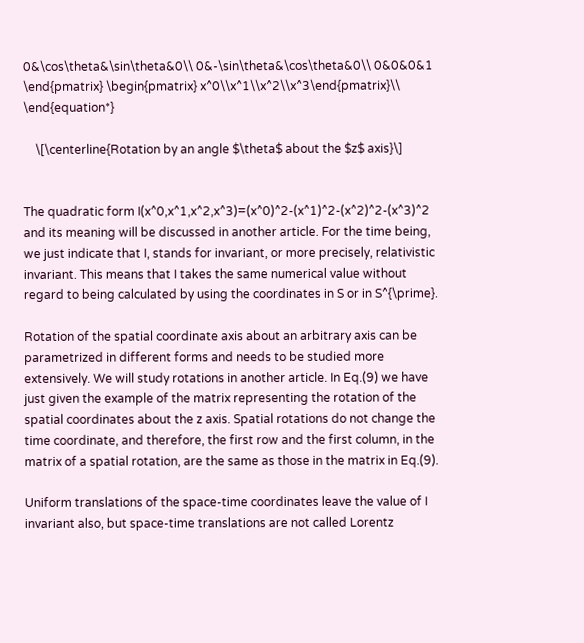0&\cos\theta&\sin\theta&0\\ 0&-\sin\theta&\cos\theta&0\\ 0&0&0&1 \end{pmatrix} \begin{pmatrix} x^0\\x^1\\x^2\\x^3\end{pmatrix}\\ \end{equation*}

    \[\centerline{Rotation by an angle $\theta$ about the $z$ axis}\]


The quadratic form I(x^0,x^1,x^2,x^3)=(x^0)^2-(x^1)^2-(x^2)^2-(x^3)^2 and its meaning will be discussed in another article. For the time being, we just indicate that I, stands for invariant, or more precisely, relativistic invariant. This means that I takes the same numerical value without regard to being calculated by using the coordinates in S or in S^{\prime}.

Rotation of the spatial coordinate axis about an arbitrary axis can be parametrized in different forms and needs to be studied more extensively. We will study rotations in another article. In Eq.(9) we have just given the example of the matrix representing the rotation of the spatial coordinates about the z axis. Spatial rotations do not change the time coordinate, and therefore, the first row and the first column, in the matrix of a spatial rotation, are the same as those in the matrix in Eq.(9).

Uniform translations of the space-time coordinates leave the value of I invariant also, but space-time translations are not called Lorentz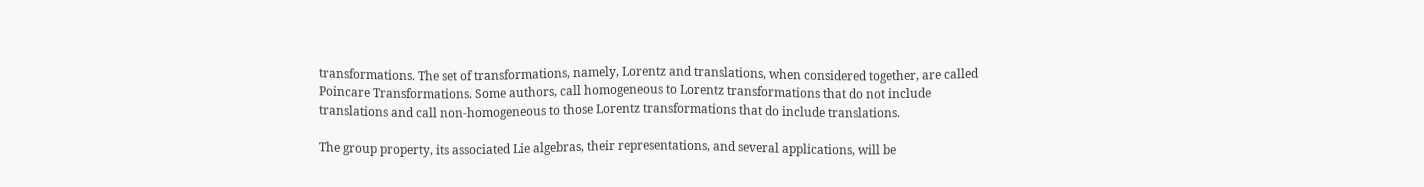transformations. The set of transformations, namely, Lorentz and translations, when considered together, are called Poincare Transformations. Some authors, call homogeneous to Lorentz transformations that do not include translations and call non-homogeneous to those Lorentz transformations that do include translations.

The group property, its associated Lie algebras, their representations, and several applications, will be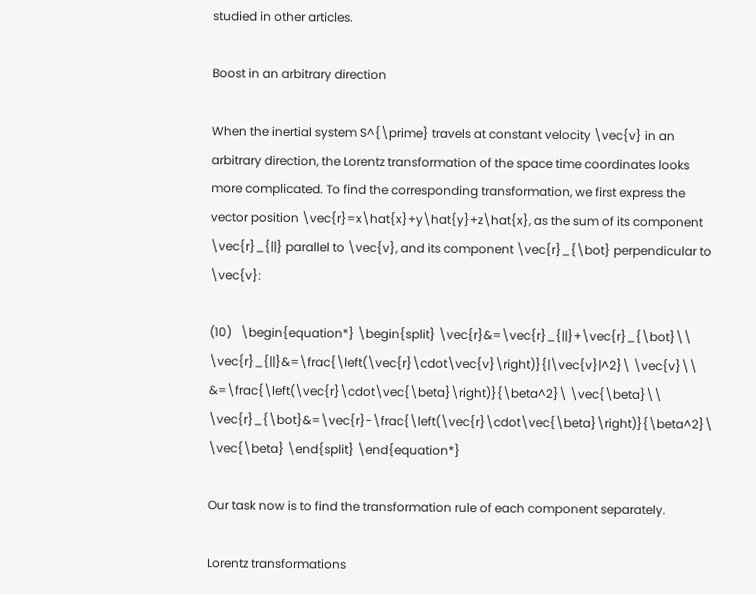studied in other articles.

Boost in an arbitrary direction

When the inertial system S^{\prime} travels at constant velocity \vec{v} in an arbitrary direction, the Lorentz transformation of the space time coordinates looks more complicated. To find the corresponding transformation, we first express the vector position \vec{r}=x\hat{x}+y\hat{y}+z\hat{x}, as the sum of its component \vec{r}_{||} parallel to \vec{v}, and its component \vec{r}_{\bot} perpendicular to \vec{v}:

(10)   \begin{equation*} \begin{split} \vec{r}&=\vec{r}_{||}+\vec{r}_{\bot}\\ \vec{r}_{||}&=\frac{\left(\vec{r}\cdot\vec{v}\right)}{|\vec{v}|^2}\ \vec{v}\\ &=\frac{\left(\vec{r}\cdot\vec{\beta}\right)}{\beta^2}\ \vec{\beta}\\ \vec{r}_{\bot}&=\vec{r}-\frac{\left(\vec{r}\cdot\vec{\beta}\right)}{\beta^2}\ \vec{\beta} \end{split} \end{equation*}

Our task now is to find the transformation rule of each component separately.

Lorentz transformations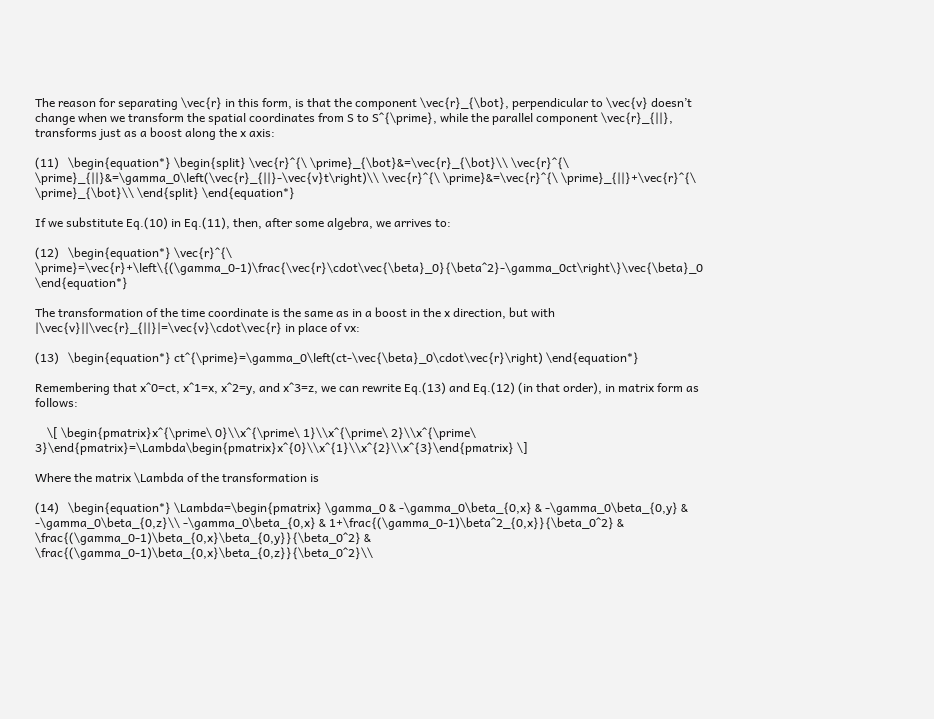The reason for separating \vec{r} in this form, is that the component \vec{r}_{\bot}, perpendicular to \vec{v} doesn’t change when we transform the spatial coordinates from S to S^{\prime}, while the parallel component \vec{r}_{||}, transforms just as a boost along the x axis:

(11)   \begin{equation*} \begin{split} \vec{r}^{\ \prime}_{\bot}&=\vec{r}_{\bot}\\ \vec{r}^{\ \prime}_{||}&=\gamma_0\left(\vec{r}_{||}-\vec{v}t\right)\\ \vec{r}^{\ \prime}&=\vec{r}^{\ \prime}_{||}+\vec{r}^{\ \prime}_{\bot}\\ \end{split} \end{equation*}

If we substitute Eq.(10) in Eq.(11), then, after some algebra, we arrives to:

(12)   \begin{equation*} \vec{r}^{\ \prime}=\vec{r}+\left\{(\gamma_0-1)\frac{\vec{r}\cdot\vec{\beta}_0}{\beta^2}-\gamma_0ct\right\}\vec{\beta}_0 \end{equation*}

The transformation of the time coordinate is the same as in a boost in the x direction, but with |\vec{v}||\vec{r}_{||}|=\vec{v}\cdot\vec{r} in place of vx:

(13)   \begin{equation*} ct^{\prime}=\gamma_0\left(ct-\vec{\beta}_0\cdot\vec{r}\right) \end{equation*}

Remembering that x^0=ct, x^1=x, x^2=y, and x^3=z, we can rewrite Eq.(13) and Eq.(12) (in that order), in matrix form as follows:

    \[ \begin{pmatrix}x^{\prime\ 0}\\x^{\prime\ 1}\\x^{\prime\ 2}\\x^{\prime\ 3}\end{pmatrix}=\Lambda\begin{pmatrix}x^{0}\\x^{1}\\x^{2}\\x^{3}\end{pmatrix} \]

Where the matrix \Lambda of the transformation is

(14)   \begin{equation*} \Lambda=\begin{pmatrix} \gamma_0 & -\gamma_0\beta_{0,x} & -\gamma_0\beta_{0,y} & -\gamma_0\beta_{0,z}\\ -\gamma_0\beta_{0,x} & 1+\frac{(\gamma_0-1)\beta^2_{0,x}}{\beta_0^2} & \frac{(\gamma_0-1)\beta_{0,x}\beta_{0,y}}{\beta_0^2} & \frac{(\gamma_0-1)\beta_{0,x}\beta_{0,z}}{\beta_0^2}\\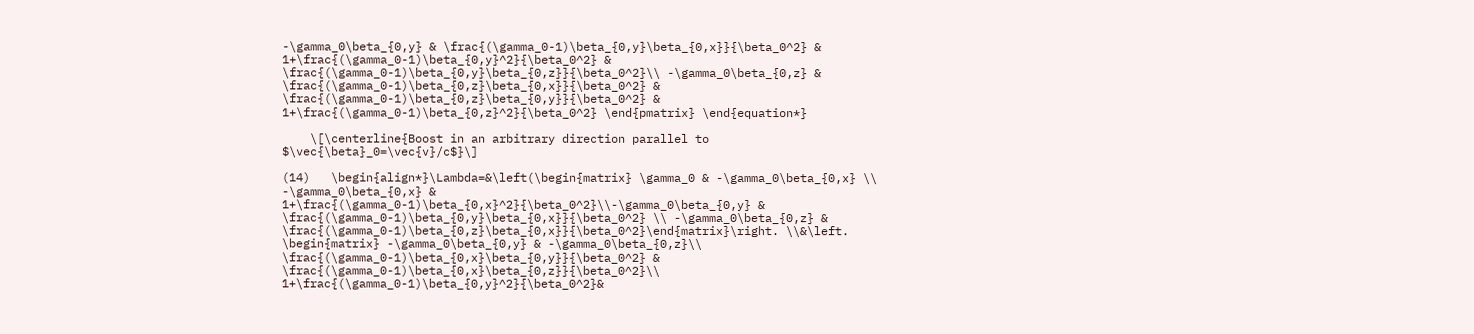-\gamma_0\beta_{0,y} & \frac{(\gamma_0-1)\beta_{0,y}\beta_{0,x}}{\beta_0^2} & 1+\frac{(\gamma_0-1)\beta_{0,y}^2}{\beta_0^2} & \frac{(\gamma_0-1)\beta_{0,y}\beta_{0,z}}{\beta_0^2}\\ -\gamma_0\beta_{0,z} & \frac{(\gamma_0-1)\beta_{0,z}\beta_{0,x}}{\beta_0^2} & \frac{(\gamma_0-1)\beta_{0,z}\beta_{0,y}}{\beta_0^2} & 1+\frac{(\gamma_0-1)\beta_{0,z}^2}{\beta_0^2} \end{pmatrix} \end{equation*}

    \[\centerline{Boost in an arbitrary direction parallel to $\vec{\beta}_0=\vec{v}/c$}\]

(14)   \begin{align*}\Lambda=&\left(\begin{matrix} \gamma_0 & -\gamma_0\beta_{0,x} \\  -\gamma_0\beta_{0,x} & 1+\frac{(\gamma_0-1)\beta_{0,x}^2}{\beta_0^2}\\-\gamma_0\beta_{0,y} & \frac{(\gamma_0-1)\beta_{0,y}\beta_{0,x}}{\beta_0^2} \\ -\gamma_0\beta_{0,z} & \frac{(\gamma_0-1)\beta_{0,z}\beta_{0,x}}{\beta_0^2}\end{matrix}\right. \\&\left. \begin{matrix} -\gamma_0\beta_{0,y} & -\gamma_0\beta_{0,z}\\ \frac{(\gamma_0-1)\beta_{0,x}\beta_{0,y}}{\beta_0^2} & \frac{(\gamma_0-1)\beta_{0,x}\beta_{0,z}}{\beta_0^2}\\ 1+\frac{(\gamma_0-1)\beta_{0,y}^2}{\beta_0^2}&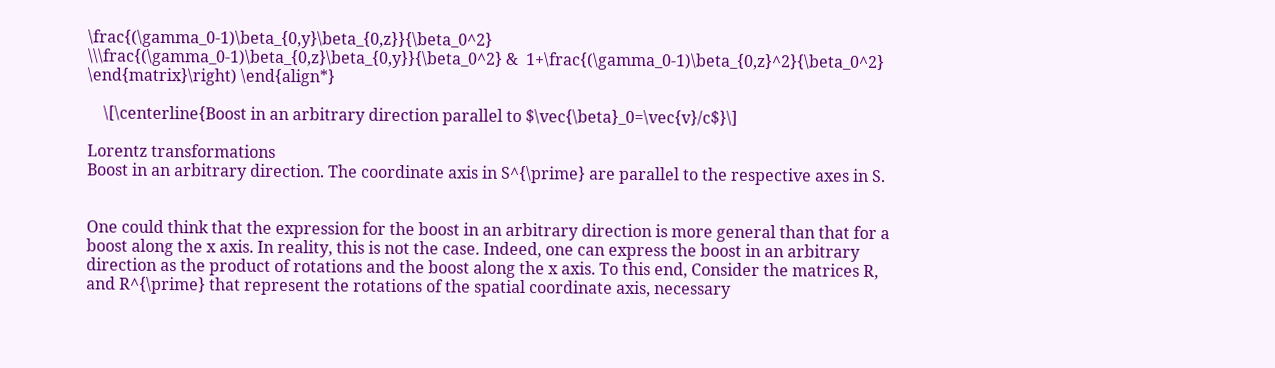\frac{(\gamma_0-1)\beta_{0,y}\beta_{0,z}}{\beta_0^2} \\\frac{(\gamma_0-1)\beta_{0,z}\beta_{0,y}}{\beta_0^2} &  1+\frac{(\gamma_0-1)\beta_{0,z}^2}{\beta_0^2} \end{matrix}\right) \end{align*}

    \[\centerline{Boost in an arbitrary direction parallel to $\vec{\beta}_0=\vec{v}/c$}\]

Lorentz transformations
Boost in an arbitrary direction. The coordinate axis in S^{\prime} are parallel to the respective axes in S.


One could think that the expression for the boost in an arbitrary direction is more general than that for a boost along the x axis. In reality, this is not the case. Indeed, one can express the boost in an arbitrary direction as the product of rotations and the boost along the x axis. To this end, Consider the matrices R, and R^{\prime} that represent the rotations of the spatial coordinate axis, necessary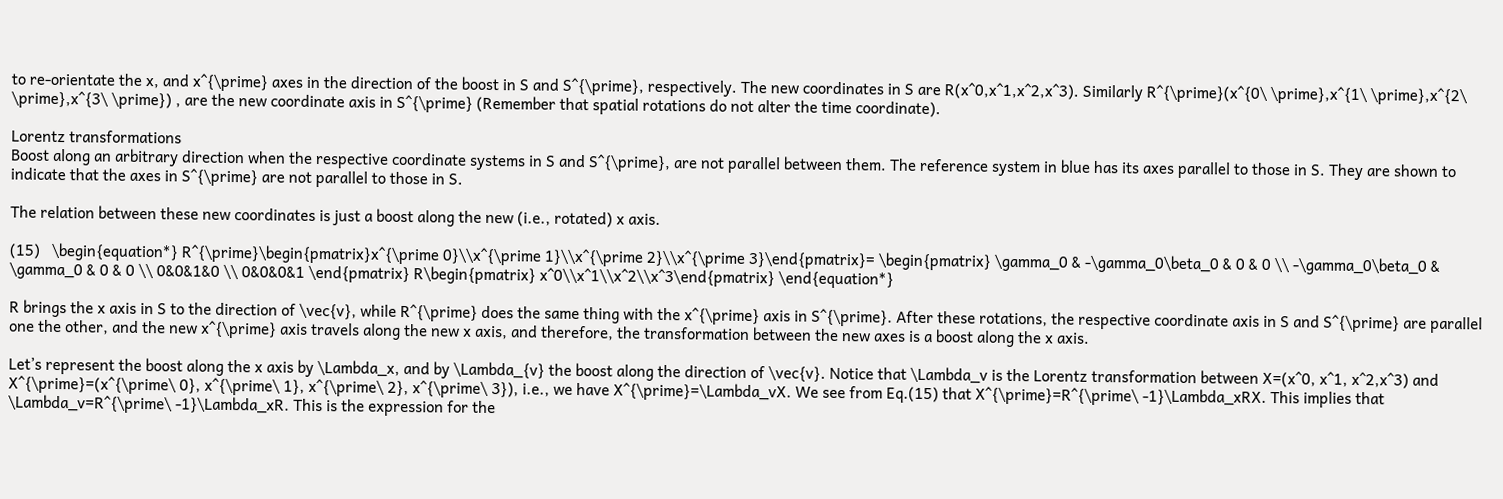to re-orientate the x, and x^{\prime} axes in the direction of the boost in S and S^{\prime}, respectively. The new coordinates in S are R(x^0,x^1,x^2,x^3). Similarly R^{\prime}(x^{0\ \prime},x^{1\ \prime},x^{2\ \prime},x^{3\ \prime}) , are the new coordinate axis in S^{\prime} (Remember that spatial rotations do not alter the time coordinate).

Lorentz transformations
Boost along an arbitrary direction when the respective coordinate systems in S and S^{\prime}, are not parallel between them. The reference system in blue has its axes parallel to those in S. They are shown to indicate that the axes in S^{\prime} are not parallel to those in S.

The relation between these new coordinates is just a boost along the new (i.e., rotated) x axis.

(15)   \begin{equation*} R^{\prime}\begin{pmatrix}x^{\prime 0}\\x^{\prime 1}\\x^{\prime 2}\\x^{\prime 3}\end{pmatrix}= \begin{pmatrix} \gamma_0 & -\gamma_0\beta_0 & 0 & 0 \\ -\gamma_0\beta_0 & \gamma_0 & 0 & 0 \\ 0&0&1&0 \\ 0&0&0&1 \end{pmatrix} R\begin{pmatrix} x^0\\x^1\\x^2\\x^3\end{pmatrix} \end{equation*}

R brings the x axis in S to the direction of \vec{v}, while R^{\prime} does the same thing with the x^{\prime} axis in S^{\prime}. After these rotations, the respective coordinate axis in S and S^{\prime} are parallel one the other, and the new x^{\prime} axis travels along the new x axis, and therefore, the transformation between the new axes is a boost along the x axis.

Let’s represent the boost along the x axis by \Lambda_x, and by \Lambda_{v} the boost along the direction of \vec{v}. Notice that \Lambda_v is the Lorentz transformation between X=(x^0, x^1, x^2,x^3) and X^{\prime}=(x^{\prime\ 0}, x^{\prime\ 1}, x^{\prime\ 2}, x^{\prime\ 3}), i.e., we have X^{\prime}=\Lambda_vX. We see from Eq.(15) that X^{\prime}=R^{\prime\ -1}\Lambda_xRX. This implies that \Lambda_v=R^{\prime\ -1}\Lambda_xR. This is the expression for the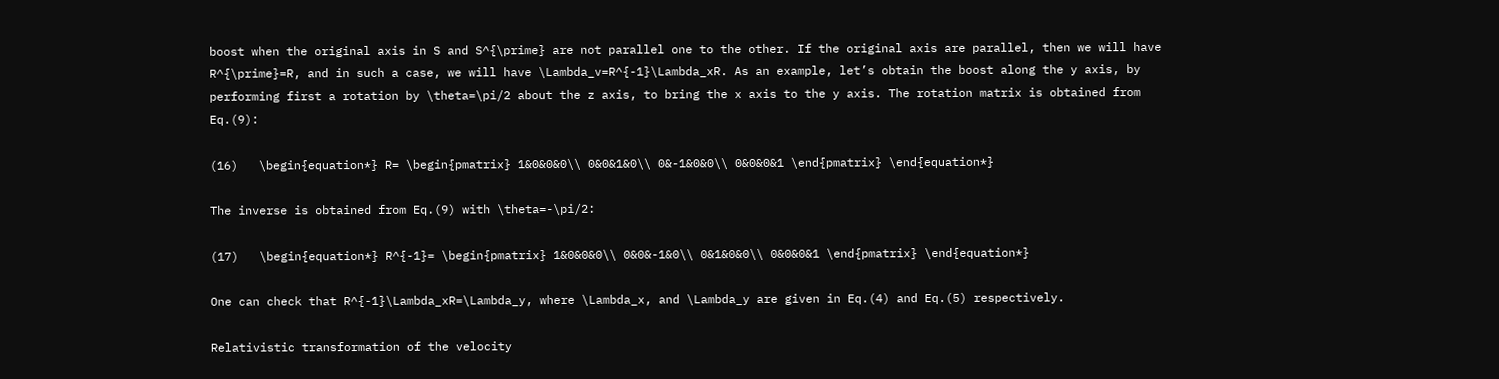boost when the original axis in S and S^{\prime} are not parallel one to the other. If the original axis are parallel, then we will have R^{\prime}=R, and in such a case, we will have \Lambda_v=R^{-1}\Lambda_xR. As an example, let’s obtain the boost along the y axis, by performing first a rotation by \theta=\pi/2 about the z axis, to bring the x axis to the y axis. The rotation matrix is obtained from Eq.(9):

(16)   \begin{equation*} R= \begin{pmatrix} 1&0&0&0\\ 0&0&1&0\\ 0&-1&0&0\\ 0&0&0&1 \end{pmatrix} \end{equation*}

The inverse is obtained from Eq.(9) with \theta=-\pi/2:

(17)   \begin{equation*} R^{-1}= \begin{pmatrix} 1&0&0&0\\ 0&0&-1&0\\ 0&1&0&0\\ 0&0&0&1 \end{pmatrix} \end{equation*}

One can check that R^{-1}\Lambda_xR=\Lambda_y, where \Lambda_x, and \Lambda_y are given in Eq.(4) and Eq.(5) respectively.

Relativistic transformation of the velocity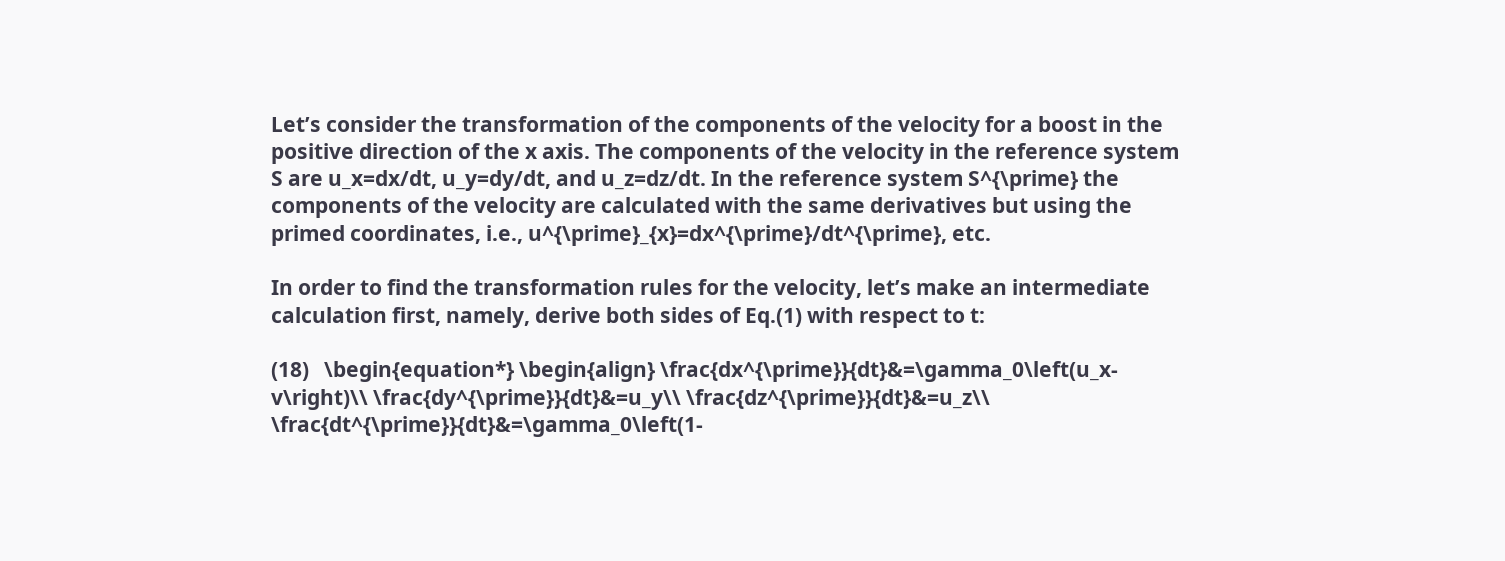Let’s consider the transformation of the components of the velocity for a boost in the positive direction of the x axis. The components of the velocity in the reference system S are u_x=dx/dt, u_y=dy/dt, and u_z=dz/dt. In the reference system S^{\prime} the components of the velocity are calculated with the same derivatives but using the primed coordinates, i.e., u^{\prime}_{x}=dx^{\prime}/dt^{\prime}, etc.

In order to find the transformation rules for the velocity, let’s make an intermediate calculation first, namely, derive both sides of Eq.(1) with respect to t:

(18)   \begin{equation*} \begin{align} \frac{dx^{\prime}}{dt}&=\gamma_0\left(u_x-v\right)\\ \frac{dy^{\prime}}{dt}&=u_y\\ \frac{dz^{\prime}}{dt}&=u_z\\ \frac{dt^{\prime}}{dt}&=\gamma_0\left(1-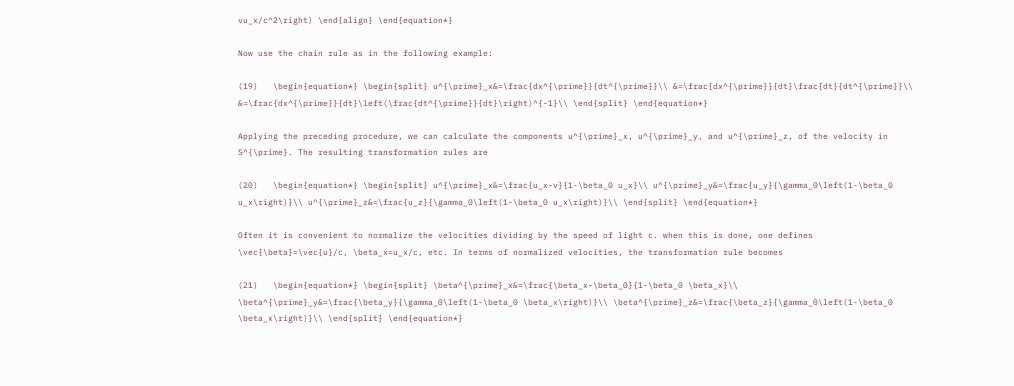vu_x/c^2\right) \end{align} \end{equation*}

Now use the chain rule as in the following example:

(19)   \begin{equation*} \begin{split} u^{\prime}_x&=\frac{dx^{\prime}}{dt^{\prime}}\\ &=\frac{dx^{\prime}}{dt}\frac{dt}{dt^{\prime}}\\ &=\frac{dx^{\prime}}{dt}\left(\frac{dt^{\prime}}{dt}\right)^{-1}\\ \end{split} \end{equation*}

Applying the preceding procedure, we can calculate the components u^{\prime}_x, u^{\prime}_y, and u^{\prime}_z, of the velocity in S^{\prime}. The resulting transformation rules are

(20)   \begin{equation*} \begin{split} u^{\prime}_x&=\frac{u_x-v}{1-\beta_0 u_x}\\ u^{\prime}_y&=\frac{u_y}{\gamma_0\left(1-\beta_0 u_x\right)}\\ u^{\prime}_z&=\frac{u_z}{\gamma_0\left(1-\beta_0 u_x\right)}\\ \end{split} \end{equation*}

Often it is convenient to normalize the velocities dividing by the speed of light c. when this is done, one defines \vec{\beta}=\vec{u}/c, \beta_x=u_x/c, etc. In terms of normalized velocities, the transformation rule becomes

(21)   \begin{equation*} \begin{split} \beta^{\prime}_x&=\frac{\beta_x-\beta_0}{1-\beta_0 \beta_x}\\ \beta^{\prime}_y&=\frac{\beta_y}{\gamma_0\left(1-\beta_0 \beta_x\right)}\\ \beta^{\prime}_z&=\frac{\beta_z}{\gamma_0\left(1-\beta_0 \beta_x\right)}\\ \end{split} \end{equation*}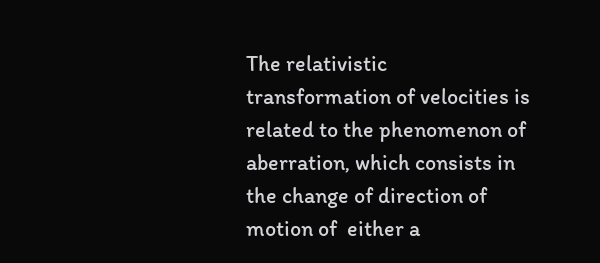The relativistic transformation of velocities is related to the phenomenon of aberration, which consists in the change of direction of motion of  either a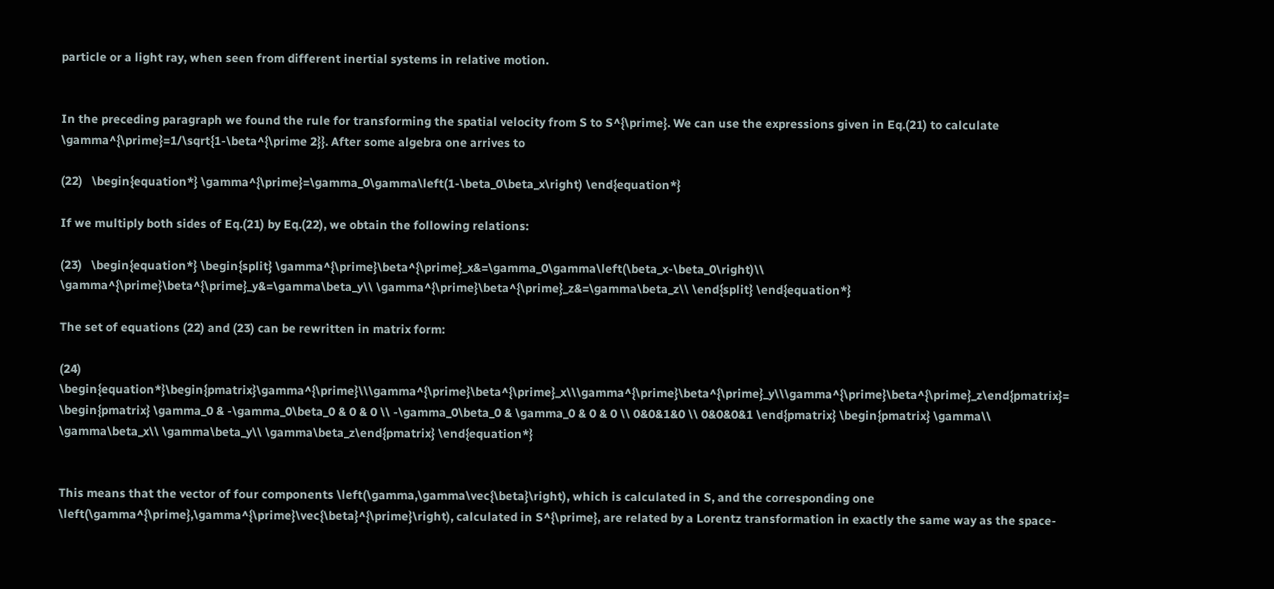particle or a light ray, when seen from different inertial systems in relative motion.


In the preceding paragraph we found the rule for transforming the spatial velocity from S to S^{\prime}. We can use the expressions given in Eq.(21) to calculate \gamma^{\prime}=1/\sqrt{1-\beta^{\prime 2}}. After some algebra one arrives to

(22)   \begin{equation*} \gamma^{\prime}=\gamma_0\gamma\left(1-\beta_0\beta_x\right) \end{equation*}

If we multiply both sides of Eq.(21) by Eq.(22), we obtain the following relations:

(23)   \begin{equation*} \begin{split} \gamma^{\prime}\beta^{\prime}_x&=\gamma_0\gamma\left(\beta_x-\beta_0\right)\\ \gamma^{\prime}\beta^{\prime}_y&=\gamma\beta_y\\ \gamma^{\prime}\beta^{\prime}_z&=\gamma\beta_z\\ \end{split} \end{equation*}

The set of equations (22) and (23) can be rewritten in matrix form:

(24)   \begin{equation*}\begin{pmatrix}\gamma^{\prime}\\\gamma^{\prime}\beta^{\prime}_x\\\gamma^{\prime}\beta^{\prime}_y\\\gamma^{\prime}\beta^{\prime}_z\end{pmatrix}= \begin{pmatrix} \gamma_0 & -\gamma_0\beta_0 & 0 & 0 \\ -\gamma_0\beta_0 & \gamma_0 & 0 & 0 \\ 0&0&1&0 \\ 0&0&0&1 \end{pmatrix} \begin{pmatrix} \gamma\\ \gamma\beta_x\\ \gamma\beta_y\\ \gamma\beta_z\end{pmatrix} \end{equation*}


This means that the vector of four components \left(\gamma,\gamma\vec{\beta}\right), which is calculated in S, and the corresponding one \left(\gamma^{\prime},\gamma^{\prime}\vec{\beta}^{\prime}\right), calculated in S^{\prime}, are related by a Lorentz transformation in exactly the same way as the space-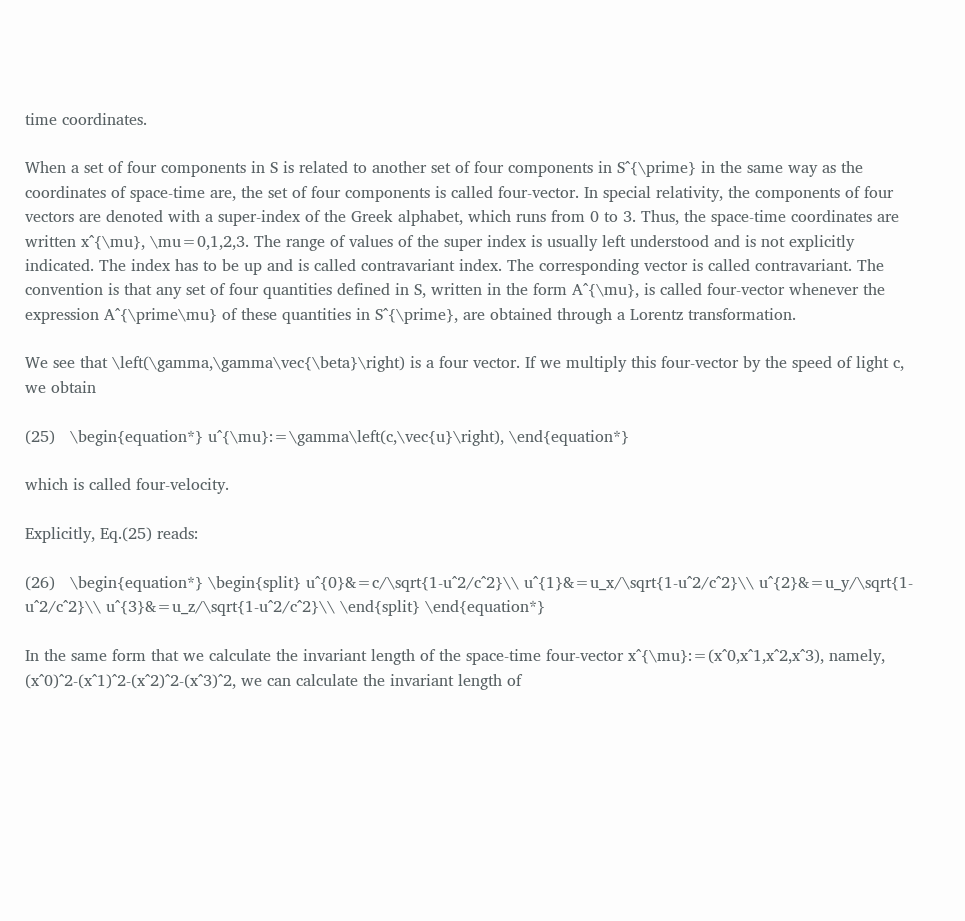time coordinates.

When a set of four components in S is related to another set of four components in S^{\prime} in the same way as the coordinates of space-time are, the set of four components is called four-vector. In special relativity, the components of four vectors are denoted with a super-index of the Greek alphabet, which runs from 0 to 3. Thus, the space-time coordinates are written x^{\mu}, \mu=0,1,2,3. The range of values of the super index is usually left understood and is not explicitly indicated. The index has to be up and is called contravariant index. The corresponding vector is called contravariant. The convention is that any set of four quantities defined in S, written in the form A^{\mu}, is called four-vector whenever the expression A^{\prime\mu} of these quantities in S^{\prime}, are obtained through a Lorentz transformation.

We see that \left(\gamma,\gamma\vec{\beta}\right) is a four vector. If we multiply this four-vector by the speed of light c, we obtain

(25)   \begin{equation*} u^{\mu}:=\gamma\left(c,\vec{u}\right), \end{equation*}

which is called four-velocity.

Explicitly, Eq.(25) reads:

(26)   \begin{equation*} \begin{split} u^{0}&=c/\sqrt{1-u^2/c^2}\\ u^{1}&=u_x/\sqrt{1-u^2/c^2}\\ u^{2}&=u_y/\sqrt{1-u^2/c^2}\\ u^{3}&=u_z/\sqrt{1-u^2/c^2}\\ \end{split} \end{equation*}

In the same form that we calculate the invariant length of the space-time four-vector x^{\mu}:=(x^0,x^1,x^2,x^3), namely, (x^0)^2-(x^1)^2-(x^2)^2-(x^3)^2, we can calculate the invariant length of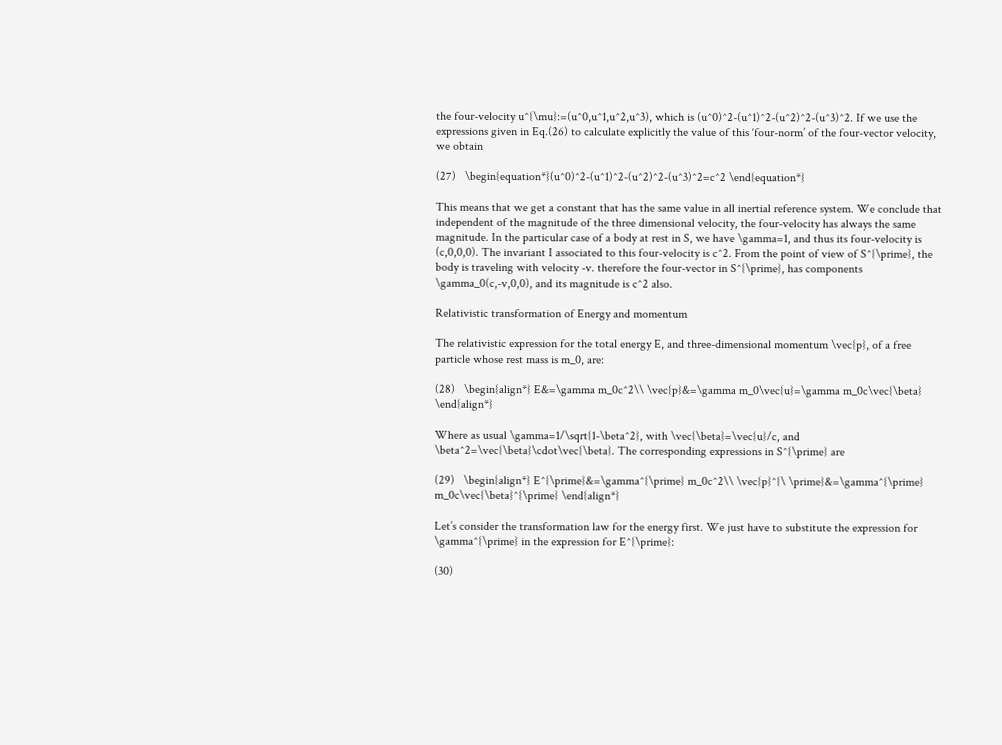the four-velocity u^{\mu}:=(u^0,u^1,u^2,u^3), which is (u^0)^2-(u^1)^2-(u^2)^2-(u^3)^2. If we use the expressions given in Eq.(26) to calculate explicitly the value of this ‘four-norm’ of the four-vector velocity, we obtain

(27)   \begin{equation*}(u^0)^2-(u^1)^2-(u^2)^2-(u^3)^2=c^2 \end{equation*}

This means that we get a constant that has the same value in all inertial reference system. We conclude that independent of the magnitude of the three dimensional velocity, the four-velocity has always the same magnitude. In the particular case of a body at rest in S, we have \gamma=1, and thus its four-velocity is (c,0,0,0). The invariant I associated to this four-velocity is c^2. From the point of view of S^{\prime}, the body is traveling with velocity -v. therefore the four-vector in S^{\prime}, has components \gamma_0(c,-v,0,0), and its magnitude is c^2 also.

Relativistic transformation of Energy and momentum

The relativistic expression for the total energy E, and three-dimensional momentum \vec{p}, of a free particle whose rest mass is m_0, are:

(28)   \begin{align*} E&=\gamma m_0c^2\\ \vec{p}&=\gamma m_0\vec{u}=\gamma m_0c\vec{\beta} \end{align*}

Where as usual \gamma=1/\sqrt{1-\beta^2}, with \vec{\beta}=\vec{u}/c, and \beta^2=\vec{\beta}\cdot\vec{\beta}. The corresponding expressions in S^{\prime} are

(29)   \begin{align*} E^{\prime}&=\gamma^{\prime} m_0c^2\\ \vec{p}^{\ \prime}&=\gamma^{\prime} m_0c\vec{\beta}^{\prime} \end{align*}

Let’s consider the transformation law for the energy first. We just have to substitute the expression for \gamma^{\prime} in the expression for E^{\prime}:

(30)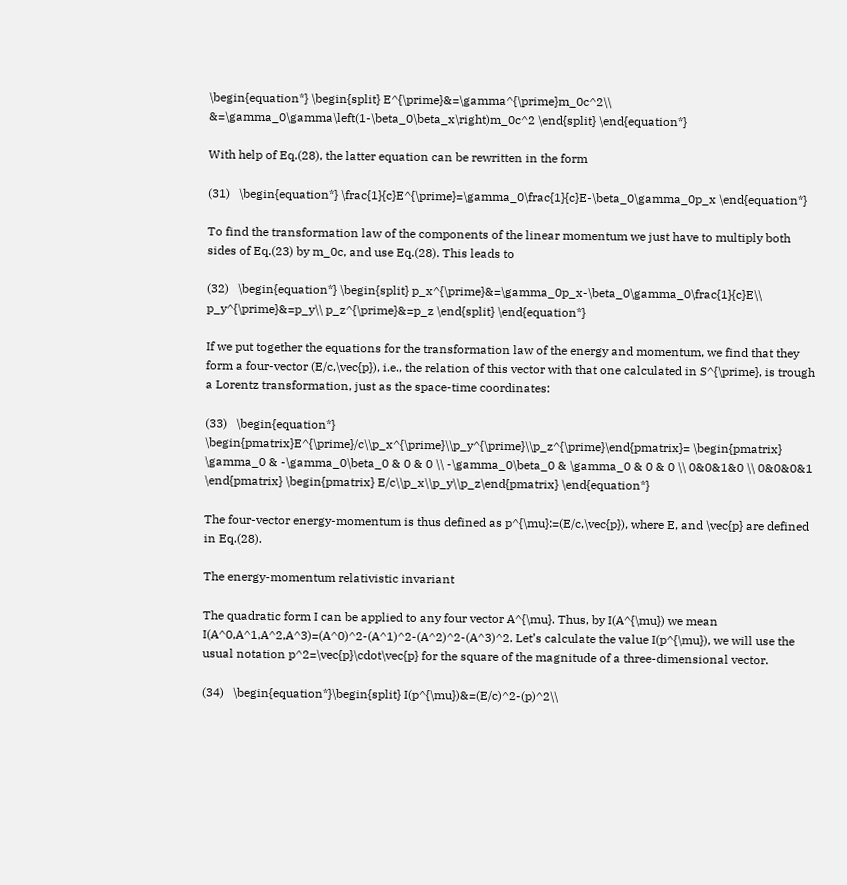\begin{equation*} \begin{split} E^{\prime}&=\gamma^{\prime}m_0c^2\\ &=\gamma_0\gamma\left(1-\beta_0\beta_x\right)m_0c^2 \end{split} \end{equation*}

With help of Eq.(28), the latter equation can be rewritten in the form

(31)   \begin{equation*} \frac{1}{c}E^{\prime}=\gamma_0\frac{1}{c}E-\beta_0\gamma_0p_x \end{equation*}

To find the transformation law of the components of the linear momentum we just have to multiply both sides of Eq.(23) by m_0c, and use Eq.(28). This leads to

(32)   \begin{equation*} \begin{split} p_x^{\prime}&=\gamma_0p_x-\beta_0\gamma_0\frac{1}{c}E\\ p_y^{\prime}&=p_y\\ p_z^{\prime}&=p_z \end{split} \end{equation*}

If we put together the equations for the transformation law of the energy and momentum, we find that they form a four-vector (E/c,\vec{p}), i.e., the relation of this vector with that one calculated in S^{\prime}, is trough a Lorentz transformation, just as the space-time coordinates:

(33)   \begin{equation*} \begin{pmatrix}E^{\prime}/c\\p_x^{\prime}\\p_y^{\prime}\\p_z^{\prime}\end{pmatrix}= \begin{pmatrix} \gamma_0 & -\gamma_0\beta_0 & 0 & 0 \\ -\gamma_0\beta_0 & \gamma_0 & 0 & 0 \\ 0&0&1&0 \\ 0&0&0&1 \end{pmatrix} \begin{pmatrix} E/c\\p_x\\p_y\\p_z\end{pmatrix} \end{equation*}

The four-vector energy-momentum is thus defined as p^{\mu}:=(E/c,\vec{p}), where E, and \vec{p} are defined in Eq.(28).

The energy-momentum relativistic invariant

The quadratic form I can be applied to any four vector A^{\mu}. Thus, by I(A^{\mu}) we mean I(A^0,A^1,A^2,A^3)=(A^0)^2-(A^1)^2-(A^2)^2-(A^3)^2. Let’s calculate the value I(p^{\mu}), we will use the usual notation p^2=\vec{p}\cdot\vec{p} for the square of the magnitude of a three-dimensional vector.

(34)   \begin{equation*}\begin{split} I(p^{\mu})&=(E/c)^2-(p)^2\\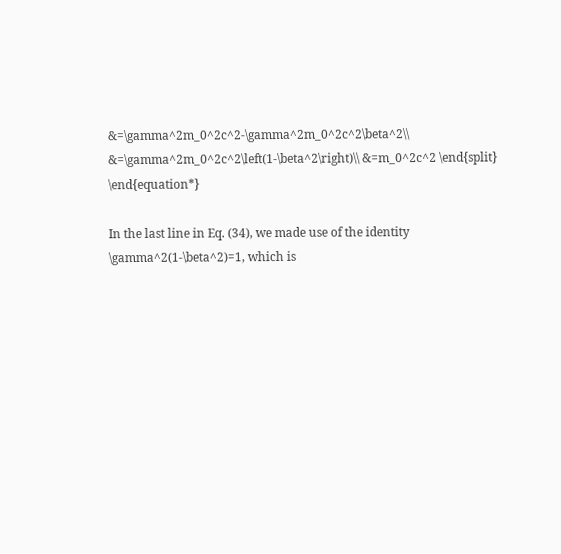&=\gamma^2m_0^2c^2-\gamma^2m_0^2c^2\beta^2\\ &=\gamma^2m_0^2c^2\left(1-\beta^2\right)\\ &=m_0^2c^2 \end{split} \end{equation*}

In the last line in Eq. (34), we made use of the identity \gamma^2(1-\beta^2)=1, which is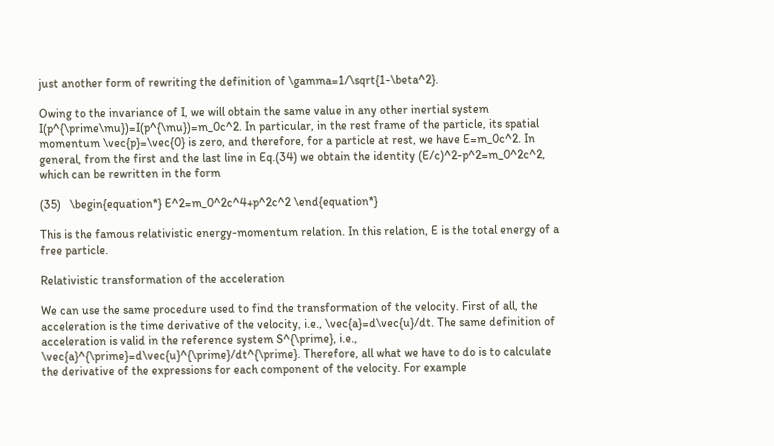just another form of rewriting the definition of \gamma=1/\sqrt{1-\beta^2}.

Owing to the invariance of I, we will obtain the same value in any other inertial system I(p^{\prime\mu})=I(p^{\mu})=m_0c^2. In particular, in the rest frame of the particle, its spatial momentum \vec{p}=\vec{0} is zero, and therefore, for a particle at rest, we have E=m_0c^2. In general, from the first and the last line in Eq.(34) we obtain the identity (E/c)^2-p^2=m_0^2c^2, which can be rewritten in the form

(35)   \begin{equation*} E^2=m_0^2c^4+p^2c^2 \end{equation*}

This is the famous relativistic energy-momentum relation. In this relation, E is the total energy of a free particle.

Relativistic transformation of the acceleration

We can use the same procedure used to find the transformation of the velocity. First of all, the acceleration is the time derivative of the velocity, i.e., \vec{a}=d\vec{u}/dt. The same definition of acceleration is valid in the reference system S^{\prime}, i.e., \vec{a}^{\prime}=d\vec{u}^{\prime}/dt^{\prime}. Therefore, all what we have to do is to calculate the derivative of the expressions for each component of the velocity. For example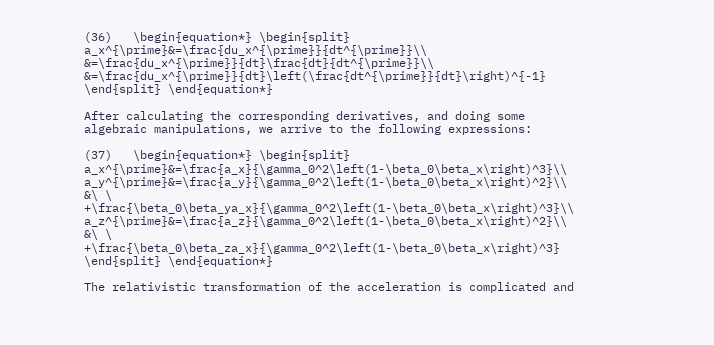(36)   \begin{equation*} \begin{split} a_x^{\prime}&=\frac{du_x^{\prime}}{dt^{\prime}}\\ &=\frac{du_x^{\prime}}{dt}\frac{dt}{dt^{\prime}}\\ &=\frac{du_x^{\prime}}{dt}\left(\frac{dt^{\prime}}{dt}\right)^{-1} \end{split} \end{equation*}

After calculating the corresponding derivatives, and doing some algebraic manipulations, we arrive to the following expressions:

(37)   \begin{equation*} \begin{split} a_x^{\prime}&=\frac{a_x}{\gamma_0^2\left(1-\beta_0\beta_x\right)^3}\\ a_y^{\prime}&=\frac{a_y}{\gamma_0^2\left(1-\beta_0\beta_x\right)^2}\\ &\ \ +\frac{\beta_0\beta_ya_x}{\gamma_0^2\left(1-\beta_0\beta_x\right)^3}\\ a_z^{\prime}&=\frac{a_z}{\gamma_0^2\left(1-\beta_0\beta_x\right)^2}\\ &\ \ +\frac{\beta_0\beta_za_x}{\gamma_0^2\left(1-\beta_0\beta_x\right)^3} \end{split} \end{equation*}

The relativistic transformation of the acceleration is complicated and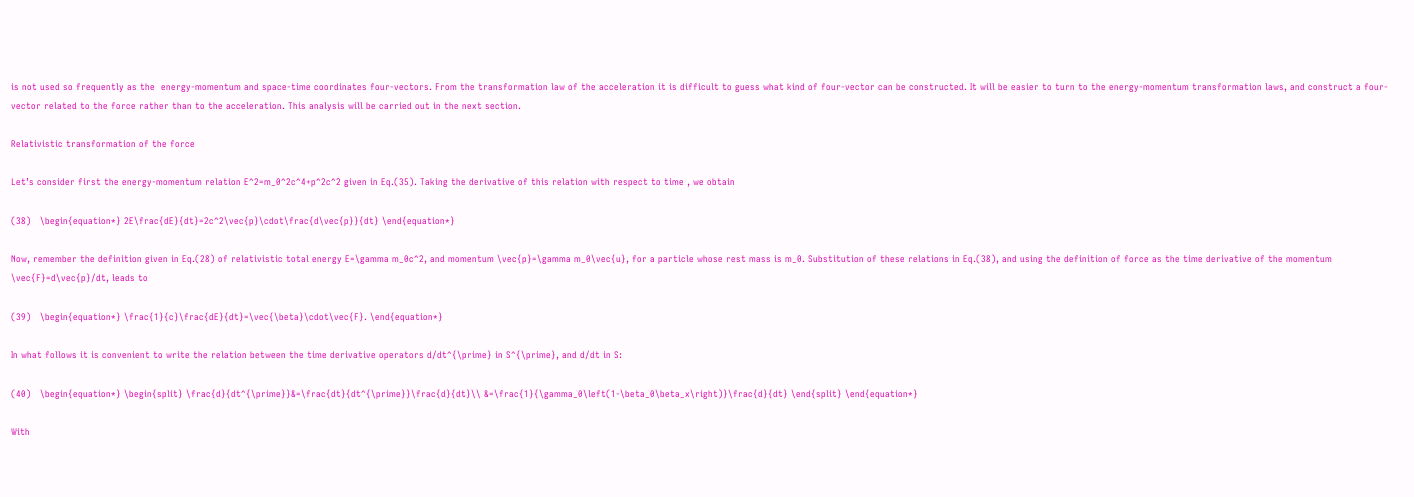is not used so frequently as the  energy-momentum and space-time coordinates four-vectors. From the transformation law of the acceleration it is difficult to guess what kind of four-vector can be constructed. It will be easier to turn to the energy-momentum transformation laws, and construct a four-vector related to the force rather than to the acceleration. This analysis will be carried out in the next section.

Relativistic transformation of the force

Let’s consider first the energy-momentum relation E^2=m_0^2c^4+p^2c^2 given in Eq.(35). Taking the derivative of this relation with respect to time , we obtain

(38)   \begin{equation*} 2E\frac{dE}{dt}=2c^2\vec{p}\cdot\frac{d\vec{p}}{dt} \end{equation*}

Now, remember the definition given in Eq.(28) of relativistic total energy E=\gamma m_0c^2, and momentum \vec{p}=\gamma m_0\vec{u}, for a particle whose rest mass is m_0. Substitution of these relations in Eq.(38), and using the definition of force as the time derivative of the momentum \vec{F}=d\vec{p}/dt, leads to

(39)   \begin{equation*} \frac{1}{c}\frac{dE}{dt}=\vec{\beta}\cdot\vec{F}. \end{equation*}

In what follows it is convenient to write the relation between the time derivative operators d/dt^{\prime} in S^{\prime}, and d/dt in S:

(40)   \begin{equation*} \begin{split} \frac{d}{dt^{\prime}}&=\frac{dt}{dt^{\prime}}\frac{d}{dt}\\ &=\frac{1}{\gamma_0\left(1-\beta_0\beta_x\right)}\frac{d}{dt} \end{split} \end{equation*}

With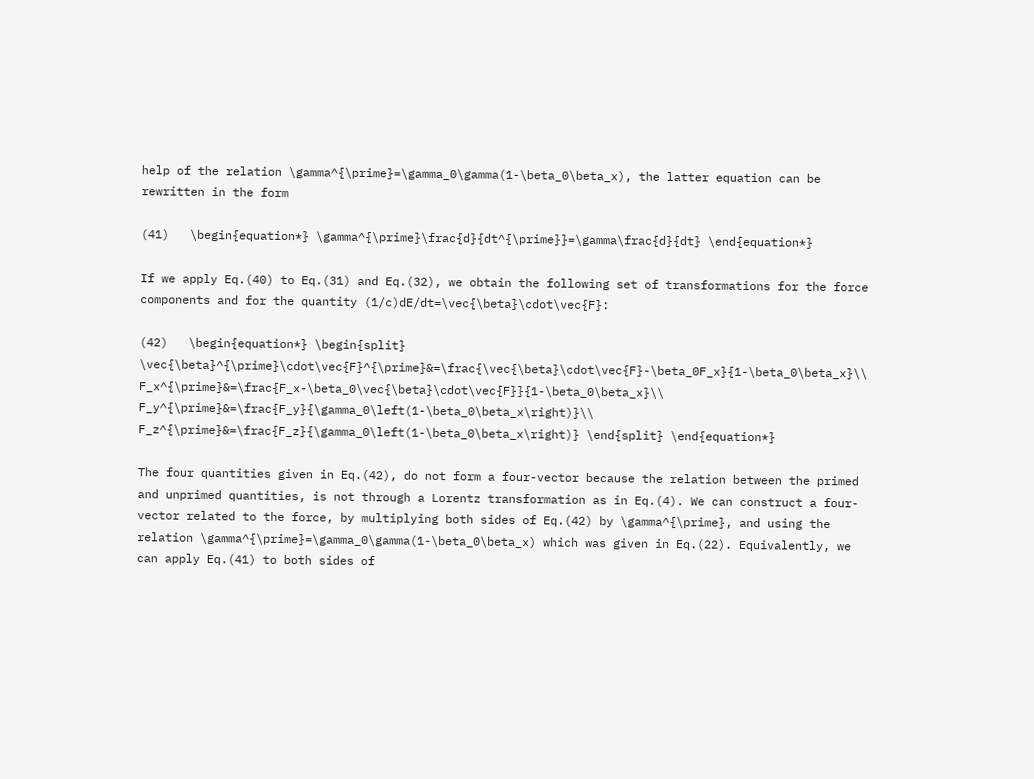help of the relation \gamma^{\prime}=\gamma_0\gamma(1-\beta_0\beta_x), the latter equation can be rewritten in the form

(41)   \begin{equation*} \gamma^{\prime}\frac{d}{dt^{\prime}}=\gamma\frac{d}{dt} \end{equation*}

If we apply Eq.(40) to Eq.(31) and Eq.(32), we obtain the following set of transformations for the force components and for the quantity (1/c)dE/dt=\vec{\beta}\cdot\vec{F}:

(42)   \begin{equation*} \begin{split} \vec{\beta}^{\prime}\cdot\vec{F}^{\prime}&=\frac{\vec{\beta}\cdot\vec{F}-\beta_0F_x}{1-\beta_0\beta_x}\\ F_x^{\prime}&=\frac{F_x-\beta_0\vec{\beta}\cdot\vec{F}}{1-\beta_0\beta_x}\\ F_y^{\prime}&=\frac{F_y}{\gamma_0\left(1-\beta_0\beta_x\right)}\\ F_z^{\prime}&=\frac{F_z}{\gamma_0\left(1-\beta_0\beta_x\right)} \end{split} \end{equation*}

The four quantities given in Eq.(42), do not form a four-vector because the relation between the primed and unprimed quantities, is not through a Lorentz transformation as in Eq.(4). We can construct a four-vector related to the force, by multiplying both sides of Eq.(42) by \gamma^{\prime}, and using the relation \gamma^{\prime}=\gamma_0\gamma(1-\beta_0\beta_x) which was given in Eq.(22). Equivalently, we can apply Eq.(41) to both sides of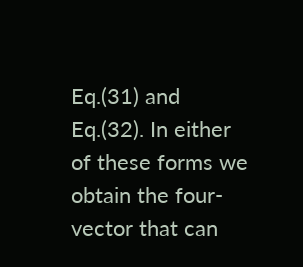Eq.(31) and Eq.(32). In either of these forms we obtain the four-vector that can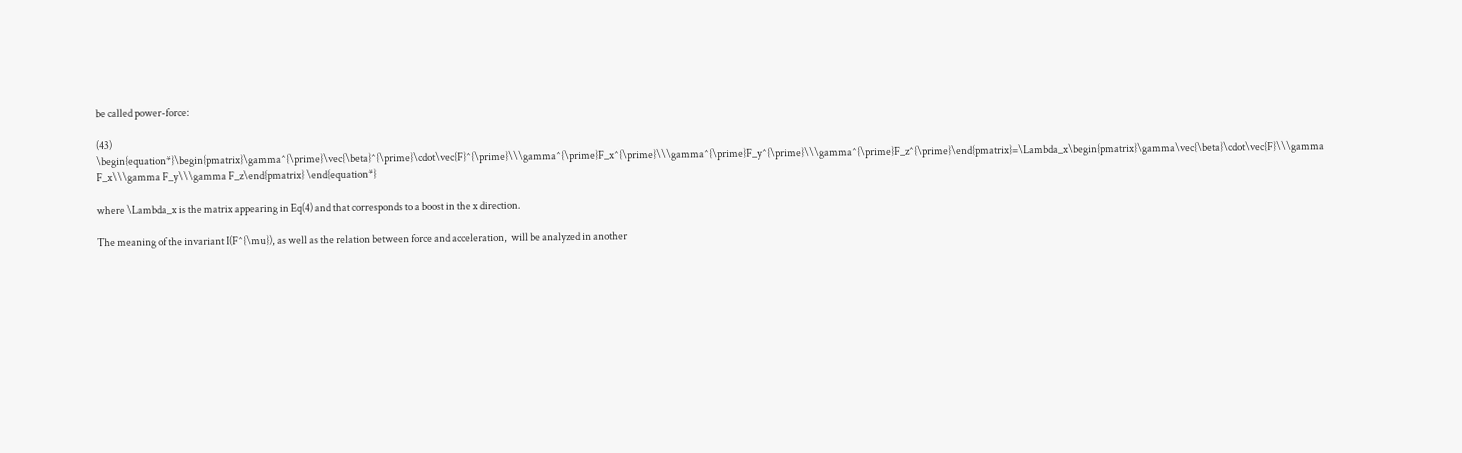be called power-force:

(43)   \begin{equation*}\begin{pmatrix}\gamma^{\prime}\vec{\beta}^{\prime}\cdot\vec{F}^{\prime}\\\gamma^{\prime}F_x^{\prime}\\\gamma^{\prime}F_y^{\prime}\\\gamma^{\prime}F_z^{\prime}\end{pmatrix}=\Lambda_x\begin{pmatrix}\gamma\vec{\beta}\cdot\vec{F}\\\gamma F_x\\\gamma F_y\\\gamma F_z\end{pmatrix} \end{equation*}

where \Lambda_x is the matrix appearing in Eq(4) and that corresponds to a boost in the x direction.

The meaning of the invariant I(F^{\mu}), as well as the relation between force and acceleration,  will be analyzed in another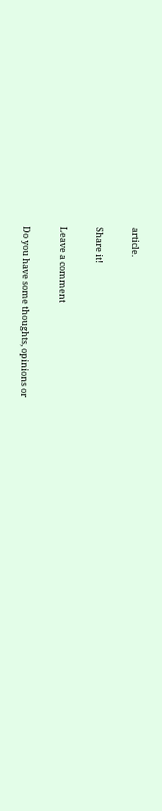article.

Share it!

Leave a comment

Do you have some thoughts, opinions or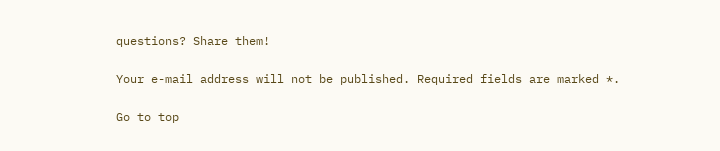questions? Share them!

Your e-mail address will not be published. Required fields are marked *.

Go to top